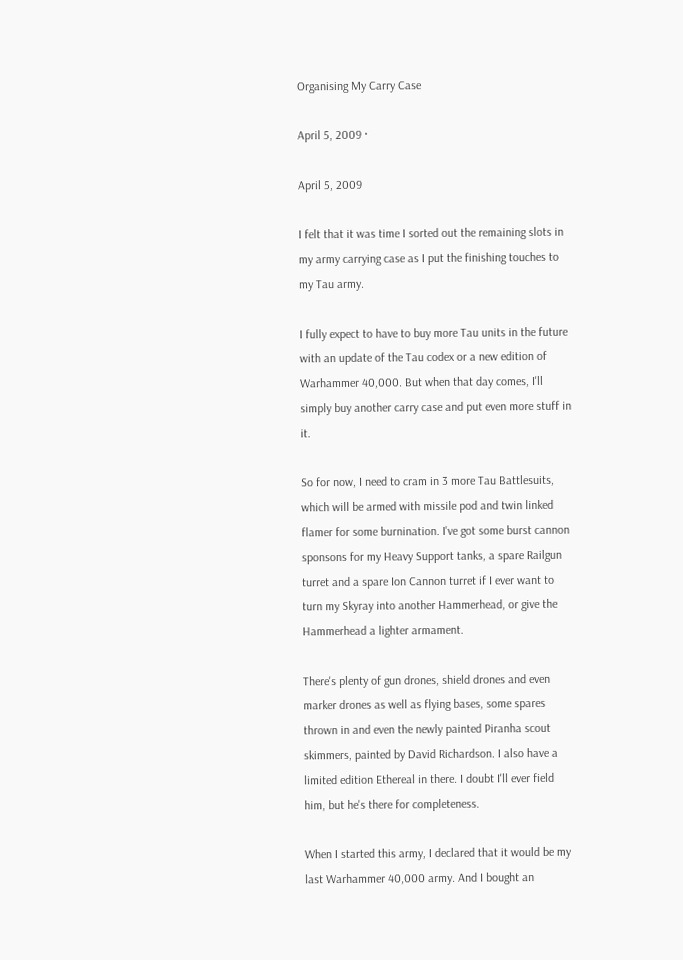Organising My Carry Case

April 5, 2009 ·

April 5, 2009

I felt that it was time I sorted out the remaining slots in my army carrying case as I put the finishing touches to my Tau army.

I fully expect to have to buy more Tau units in the future with an update of the Tau codex or a new edition of Warhammer 40,000. But when that day comes, I'll simply buy another carry case and put even more stuff in it.

So for now, I need to cram in 3 more Tau Battlesuits, which will be armed with missile pod and twin linked flamer for some burnination. I've got some burst cannon sponsons for my Heavy Support tanks, a spare Railgun turret and a spare Ion Cannon turret if I ever want to turn my Skyray into another Hammerhead, or give the Hammerhead a lighter armament.

There's plenty of gun drones, shield drones and even marker drones as well as flying bases, some spares thrown in and even the newly painted Piranha scout skimmers, painted by David Richardson. I also have a limited edition Ethereal in there. I doubt I'll ever field him, but he's there for completeness.

When I started this army, I declared that it would be my last Warhammer 40,000 army. And I bought an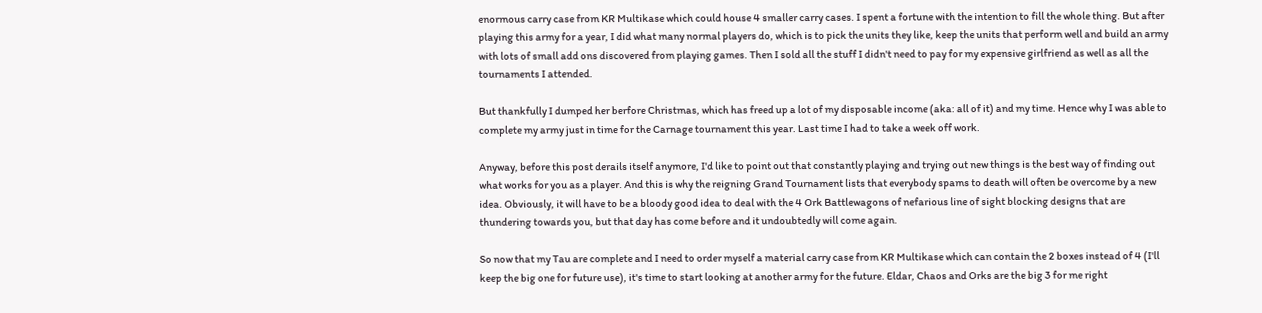enormous carry case from KR Multikase which could house 4 smaller carry cases. I spent a fortune with the intention to fill the whole thing. But after playing this army for a year, I did what many normal players do, which is to pick the units they like, keep the units that perform well and build an army with lots of small add ons discovered from playing games. Then I sold all the stuff I didn't need to pay for my expensive girlfriend as well as all the tournaments I attended.

But thankfully I dumped her berfore Christmas, which has freed up a lot of my disposable income (aka: all of it) and my time. Hence why I was able to complete my army just in time for the Carnage tournament this year. Last time I had to take a week off work.

Anyway, before this post derails itself anymore, I'd like to point out that constantly playing and trying out new things is the best way of finding out what works for you as a player. And this is why the reigning Grand Tournament lists that everybody spams to death will often be overcome by a new idea. Obviously, it will have to be a bloody good idea to deal with the 4 Ork Battlewagons of nefarious line of sight blocking designs that are thundering towards you, but that day has come before and it undoubtedly will come again.

So now that my Tau are complete and I need to order myself a material carry case from KR Multikase which can contain the 2 boxes instead of 4 (I'll keep the big one for future use), it's time to start looking at another army for the future. Eldar, Chaos and Orks are the big 3 for me right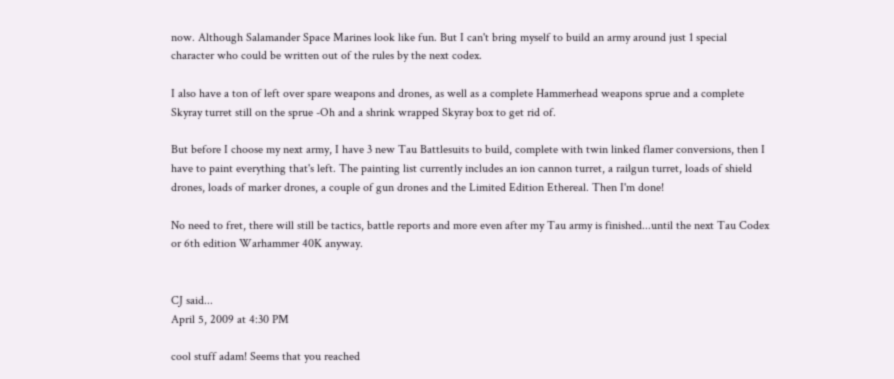now. Although Salamander Space Marines look like fun. But I can't bring myself to build an army around just 1 special character who could be written out of the rules by the next codex.

I also have a ton of left over spare weapons and drones, as well as a complete Hammerhead weapons sprue and a complete Skyray turret still on the sprue -Oh and a shrink wrapped Skyray box to get rid of.

But before I choose my next army, I have 3 new Tau Battlesuits to build, complete with twin linked flamer conversions, then I have to paint everything that's left. The painting list currently includes an ion cannon turret, a railgun turret, loads of shield drones, loads of marker drones, a couple of gun drones and the Limited Edition Ethereal. Then I'm done!

No need to fret, there will still be tactics, battle reports and more even after my Tau army is finished...until the next Tau Codex or 6th edition Warhammer 40K anyway.


CJ said...
April 5, 2009 at 4:30 PM

cool stuff adam! Seems that you reached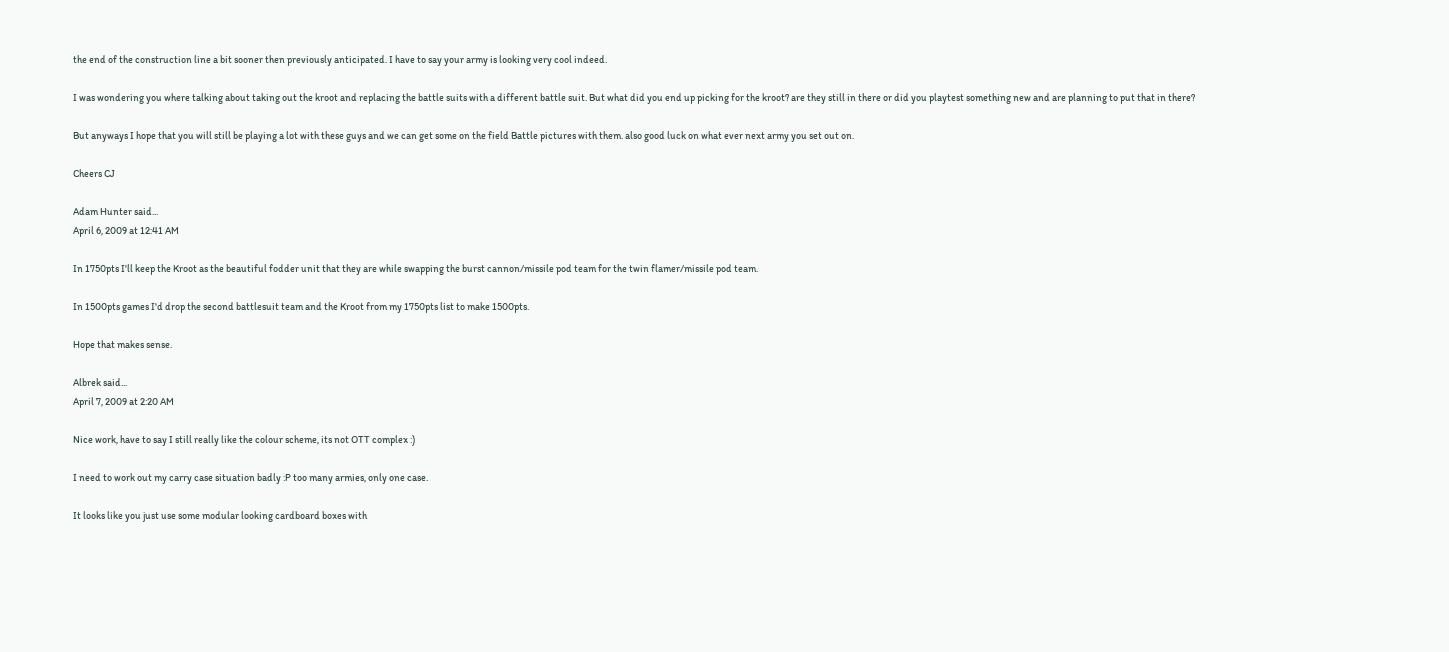the end of the construction line a bit sooner then previously anticipated. I have to say your army is looking very cool indeed.

I was wondering you where talking about taking out the kroot and replacing the battle suits with a different battle suit. But what did you end up picking for the kroot? are they still in there or did you playtest something new and are planning to put that in there?

But anyways I hope that you will still be playing a lot with these guys and we can get some on the field Battle pictures with them. also good luck on what ever next army you set out on.

Cheers CJ

Adam Hunter said...
April 6, 2009 at 12:41 AM

In 1750pts I'll keep the Kroot as the beautiful fodder unit that they are while swapping the burst cannon/missile pod team for the twin flamer/missile pod team.

In 1500pts games I'd drop the second battlesuit team and the Kroot from my 1750pts list to make 1500pts.

Hope that makes sense.

Albrek said...
April 7, 2009 at 2:20 AM

Nice work, have to say I still really like the colour scheme, its not OTT complex :)

I need to work out my carry case situation badly :P too many armies, only one case.

It looks like you just use some modular looking cardboard boxes with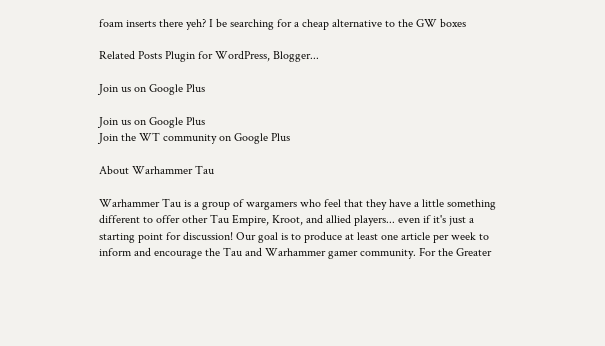foam inserts there yeh? I be searching for a cheap alternative to the GW boxes

Related Posts Plugin for WordPress, Blogger...

Join us on Google Plus

Join us on Google Plus
Join the WT community on Google Plus

About Warhammer Tau

Warhammer Tau is a group of wargamers who feel that they have a little something different to offer other Tau Empire, Kroot, and allied players... even if it's just a starting point for discussion! Our goal is to produce at least one article per week to inform and encourage the Tau and Warhammer gamer community. For the Greater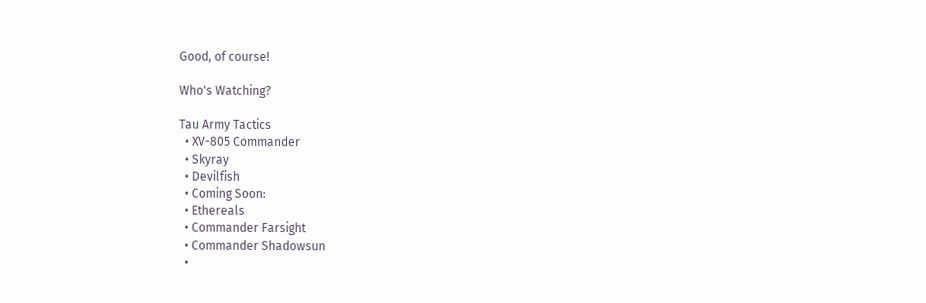Good, of course!

Who's Watching?

Tau Army Tactics
  • XV-805 Commander
  • Skyray
  • Devilfish
  • Coming Soon:
  • Ethereals
  • Commander Farsight
  • Commander Shadowsun
  •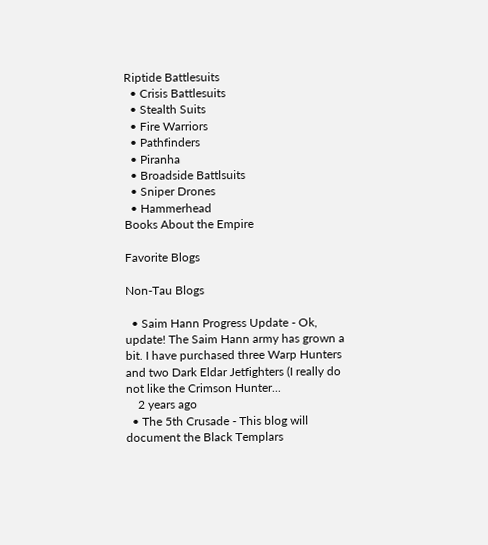Riptide Battlesuits
  • Crisis Battlesuits
  • Stealth Suits
  • Fire Warriors
  • Pathfinders
  • Piranha
  • Broadside Battlsuits
  • Sniper Drones
  • Hammerhead
Books About the Empire

Favorite Blogs

Non-Tau Blogs

  • Saim Hann Progress Update - Ok, update! The Saim Hann army has grown a bit. I have purchased three Warp Hunters and two Dark Eldar Jetfighters (I really do not like the Crimson Hunter...
    2 years ago
  • The 5th Crusade - This blog will document the Black Templars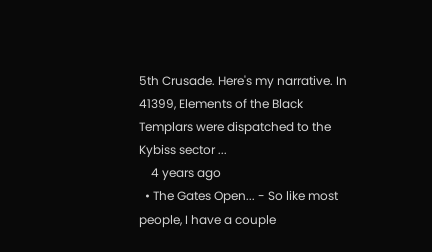5th Crusade. Here's my narrative. In 41399, Elements of the Black Templars were dispatched to the Kybiss sector ...
    4 years ago
  • The Gates Open... - So like most people, I have a couple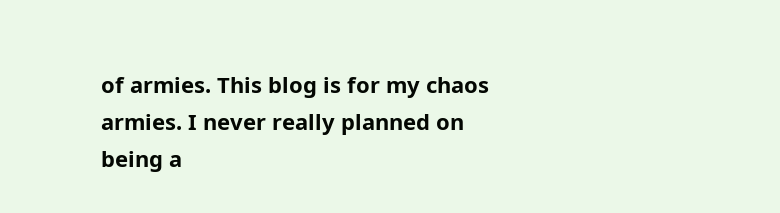of armies. This blog is for my chaos armies. I never really planned on being a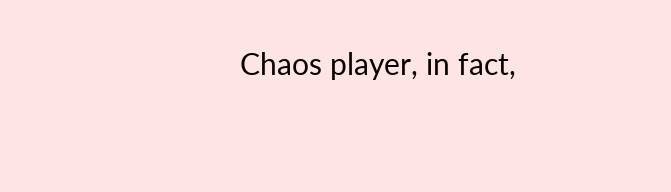Chaos player, in fact,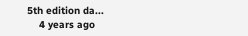5th edition da...
    4 years ago